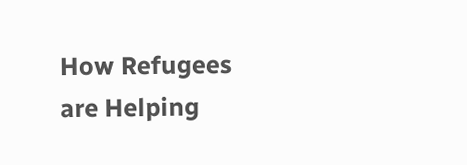How Refugees are Helping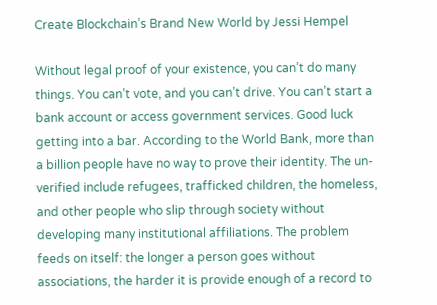Create Blockchain’s Brand New World by Jessi Hempel

Without legal proof of your existence, you can’t do many things. You can’t vote, and you can’t drive. You can’t start a bank account or access government services. Good luck getting into a bar. According to the World Bank, more than a billion people have no way to prove their identity. The un-verified include refugees, trafficked children, the homeless, and other people who slip through society without developing many institutional affiliations. The problem feeds on itself: the longer a person goes without associations, the harder it is provide enough of a record to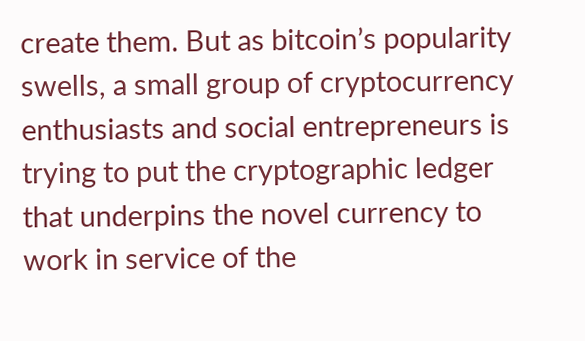create them. But as bitcoin’s popularity swells, a small group of cryptocurrency enthusiasts and social entrepreneurs is trying to put the cryptographic ledger that underpins the novel currency to work in service of the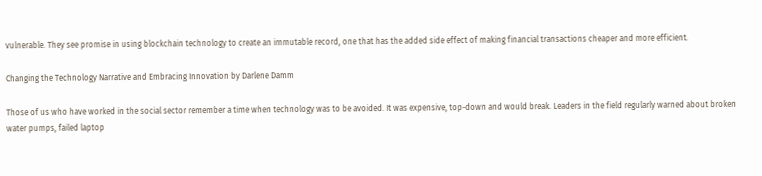vulnerable. They see promise in using blockchain technology to create an immutable record, one that has the added side effect of making financial transactions cheaper and more efficient.

Changing the Technology Narrative and Embracing Innovation by Darlene Damm

Those of us who have worked in the social sector remember a time when technology was to be avoided. It was expensive, top-down and would break. Leaders in the field regularly warned about broken water pumps, failed laptop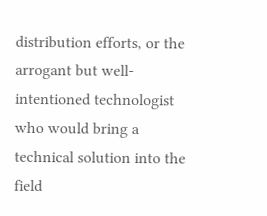distribution efforts, or the arrogant but well-intentioned technologist who would bring a technical solution into the field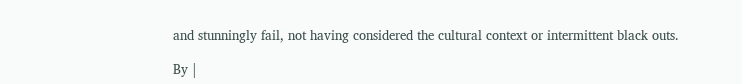and stunningly fail, not having considered the cultural context or intermittent black outs.

By |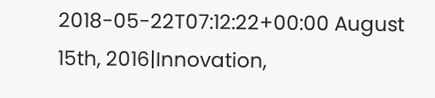2018-05-22T07:12:22+00:00 August 15th, 2016|Innovation,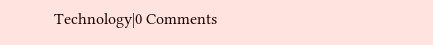Technology|0 Comments